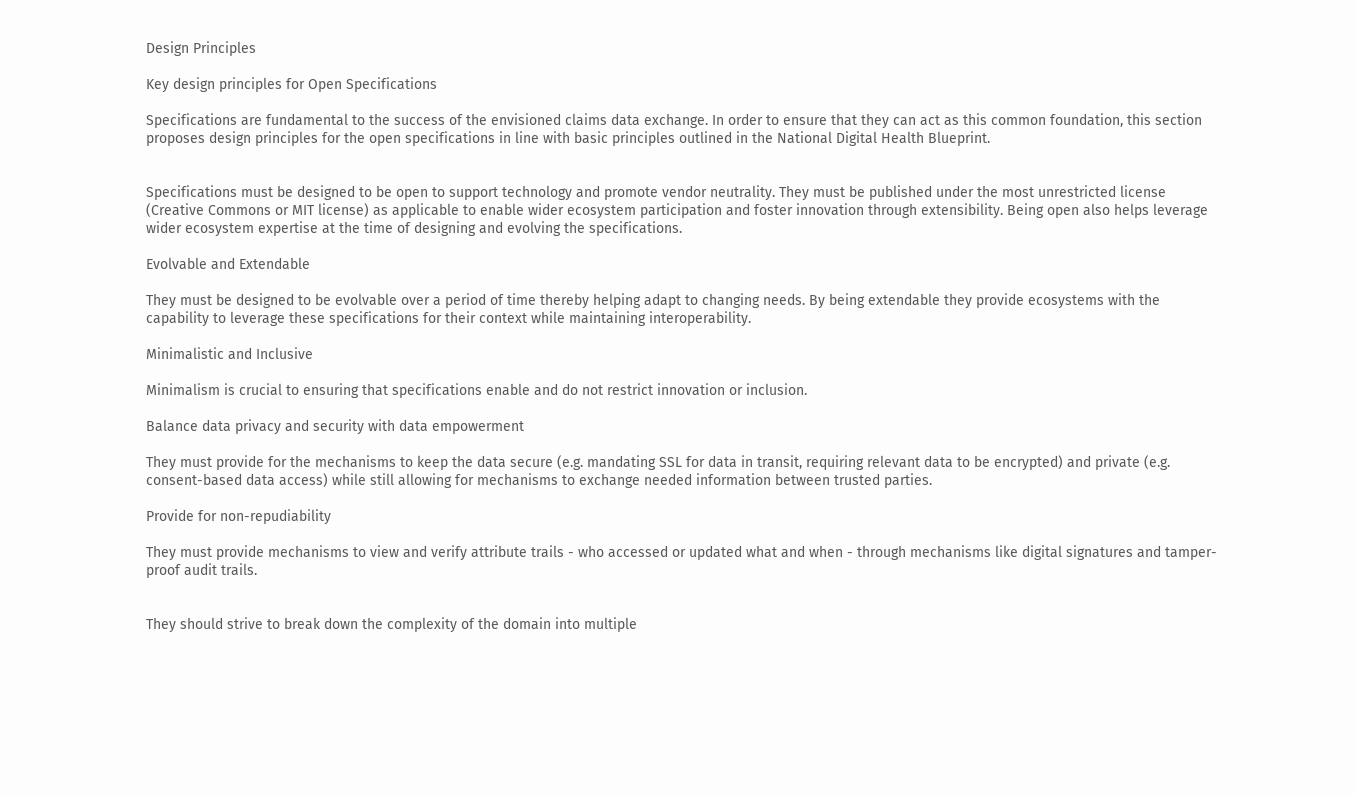Design Principles

Key design principles for Open Specifications

Specifications are fundamental to the success of the envisioned claims data exchange. In order to ensure that they can act as this common foundation, this section proposes design principles for the open specifications in line with basic principles outlined in the National Digital Health Blueprint.


Specifications must be designed to be open to support technology and promote vendor neutrality. They must be published under the most unrestricted license (Creative Commons or MIT license) as applicable to enable wider ecosystem participation and foster innovation through extensibility. Being open also helps leverage wider ecosystem expertise at the time of designing and evolving the specifications.

Evolvable and Extendable

They must be designed to be evolvable over a period of time thereby helping adapt to changing needs. By being extendable they provide ecosystems with the capability to leverage these specifications for their context while maintaining interoperability.

Minimalistic and Inclusive

Minimalism is crucial to ensuring that specifications enable and do not restrict innovation or inclusion.

Balance data privacy and security with data empowerment

They must provide for the mechanisms to keep the data secure (e.g. mandating SSL for data in transit, requiring relevant data to be encrypted) and private (e.g. consent-based data access) while still allowing for mechanisms to exchange needed information between trusted parties.

Provide for non-repudiability

They must provide mechanisms to view and verify attribute trails - who accessed or updated what and when - through mechanisms like digital signatures and tamper-proof audit trails.


They should strive to break down the complexity of the domain into multiple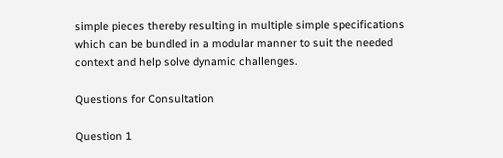simple pieces thereby resulting in multiple simple specifications which can be bundled in a modular manner to suit the needed context and help solve dynamic challenges.

Questions for Consultation

Question 1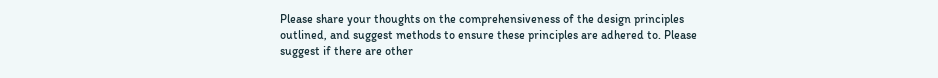Please share your thoughts on the comprehensiveness of the design principles outlined, and suggest methods to ensure these principles are adhered to. Please suggest if there are other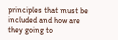principles that must be included and how are they going to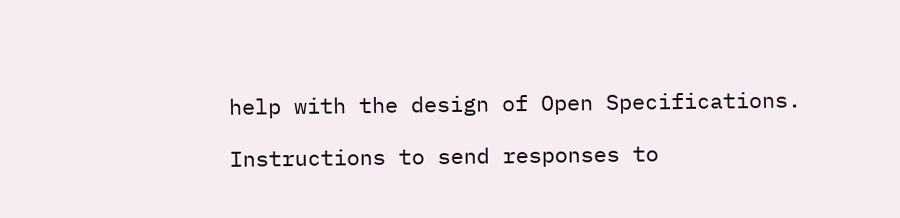help with the design of Open Specifications.

Instructions to send responses to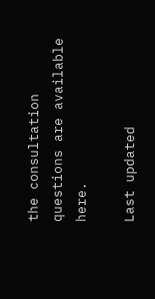the consultation questions are available here.

Last updated